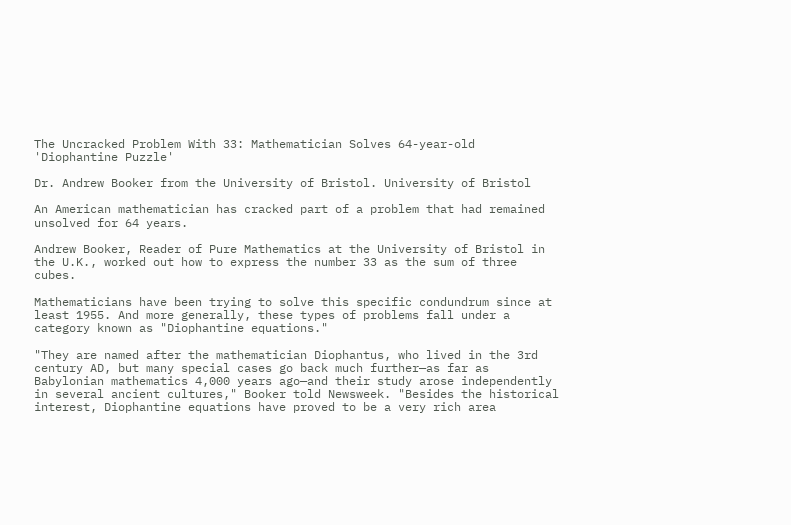The Uncracked Problem With 33: Mathematician Solves 64-year-old 'Diophantine Puzzle'

Dr. Andrew Booker from the University of Bristol. University of Bristol

An American mathematician has cracked part of a problem that had remained unsolved for 64 years.

Andrew Booker, Reader of Pure Mathematics at the University of Bristol in the U.K., worked out how to express the number 33 as the sum of three cubes.

Mathematicians have been trying to solve this specific condundrum since at least 1955. And more generally, these types of problems fall under a category known as "Diophantine equations."

"They are named after the mathematician Diophantus, who lived in the 3rd century AD, but many special cases go back much further—as far as Babylonian mathematics 4,000 years ago—and their study arose independently in several ancient cultures," Booker told Newsweek. "Besides the historical interest, Diophantine equations have proved to be a very rich area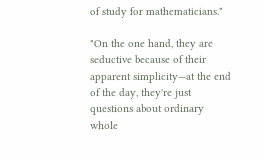of study for mathematicians."

"On the one hand, they are seductive because of their apparent simplicity—at the end of the day, they're just questions about ordinary whole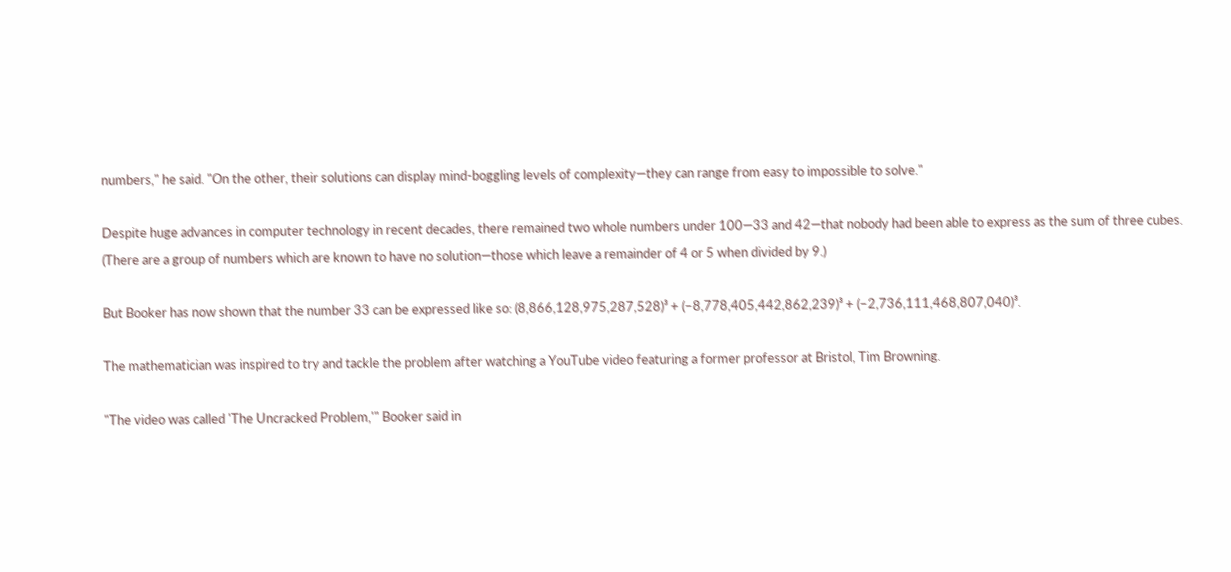numbers," he said. "On the other, their solutions can display mind-boggling levels of complexity—they can range from easy to impossible to solve."

Despite huge advances in computer technology in recent decades, there remained two whole numbers under 100—33 and 42—that nobody had been able to express as the sum of three cubes. (There are a group of numbers which are known to have no solution—those which leave a remainder of 4 or 5 when divided by 9.)

But Booker has now shown that the number 33 can be expressed like so: (8,866,128,975,287,528)³ + (–8,778,405,442,862,239)³ + (–2,736,111,468,807,040)³.

The mathematician was inspired to try and tackle the problem after watching a YouTube video featuring a former professor at Bristol, Tim Browning.

"The video was called 'The Uncracked Problem,'" Booker said in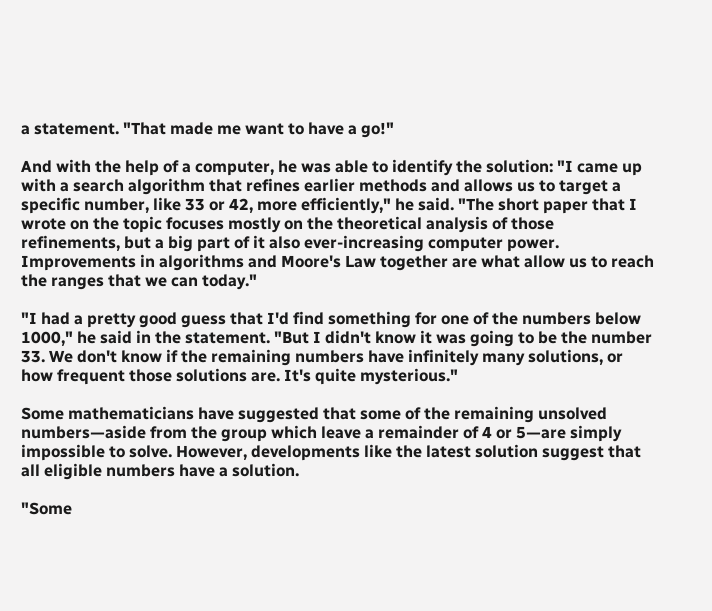a statement. "That made me want to have a go!"

And with the help of a computer, he was able to identify the solution: "I came up with a search algorithm that refines earlier methods and allows us to target a specific number, like 33 or 42, more efficiently," he said. "The short paper that I wrote on the topic focuses mostly on the theoretical analysis of those refinements, but a big part of it also ever-increasing computer power. Improvements in algorithms and Moore's Law together are what allow us to reach the ranges that we can today."

"I had a pretty good guess that I'd find something for one of the numbers below 1000," he said in the statement. "But I didn't know it was going to be the number 33. We don't know if the remaining numbers have infinitely many solutions, or how frequent those solutions are. It's quite mysterious."

Some mathematicians have suggested that some of the remaining unsolved numbers—aside from the group which leave a remainder of 4 or 5—are simply impossible to solve. However, developments like the latest solution suggest that all eligible numbers have a solution.

"Some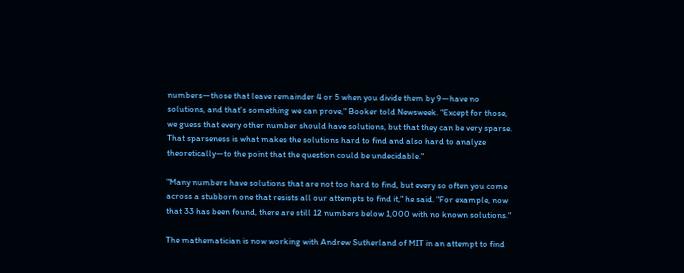numbers—those that leave remainder 4 or 5 when you divide them by 9—have no solutions, and that's something we can prove," Booker told Newsweek. "Except for those, we guess that every other number should have solutions, but that they can be very sparse. That sparseness is what makes the solutions hard to find and also hard to analyze theoretically—to the point that the question could be undecidable."

"Many numbers have solutions that are not too hard to find, but every so often you come across a stubborn one that resists all our attempts to find it," he said. "For example, now that 33 has been found, there are still 12 numbers below 1,000 with no known solutions."

The mathematician is now working with Andrew Sutherland of MIT in an attempt to find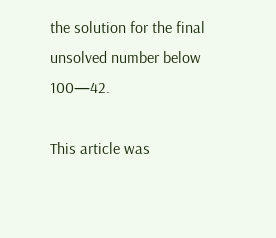the solution for the final unsolved number below 100—42.

This article was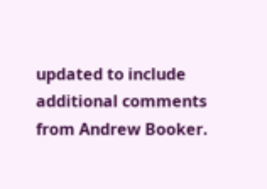updated to include additional comments from Andrew Booker.